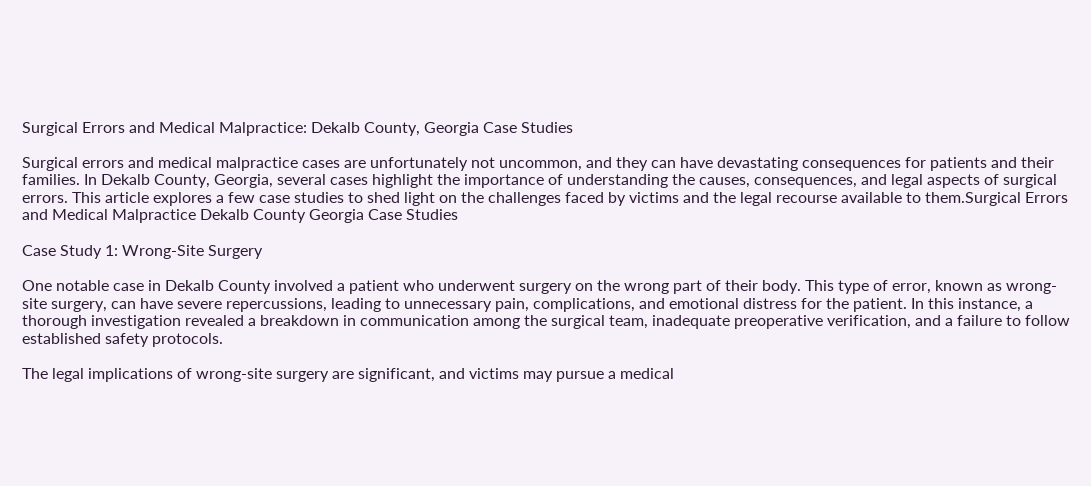Surgical Errors and Medical Malpractice: Dekalb County, Georgia Case Studies

Surgical errors and medical malpractice cases are unfortunately not uncommon, and they can have devastating consequences for patients and their families. In Dekalb County, Georgia, several cases highlight the importance of understanding the causes, consequences, and legal aspects of surgical errors. This article explores a few case studies to shed light on the challenges faced by victims and the legal recourse available to them.Surgical Errors and Medical Malpractice Dekalb County Georgia Case Studies

Case Study 1: Wrong-Site Surgery

One notable case in Dekalb County involved a patient who underwent surgery on the wrong part of their body. This type of error, known as wrong-site surgery, can have severe repercussions, leading to unnecessary pain, complications, and emotional distress for the patient. In this instance, a thorough investigation revealed a breakdown in communication among the surgical team, inadequate preoperative verification, and a failure to follow established safety protocols.

The legal implications of wrong-site surgery are significant, and victims may pursue a medical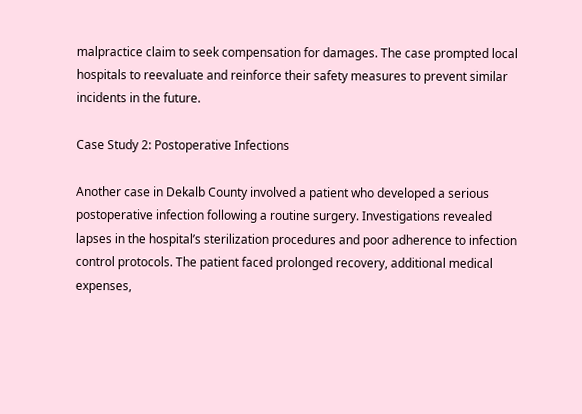malpractice claim to seek compensation for damages. The case prompted local hospitals to reevaluate and reinforce their safety measures to prevent similar incidents in the future.

Case Study 2: Postoperative Infections

Another case in Dekalb County involved a patient who developed a serious postoperative infection following a routine surgery. Investigations revealed lapses in the hospital’s sterilization procedures and poor adherence to infection control protocols. The patient faced prolonged recovery, additional medical expenses,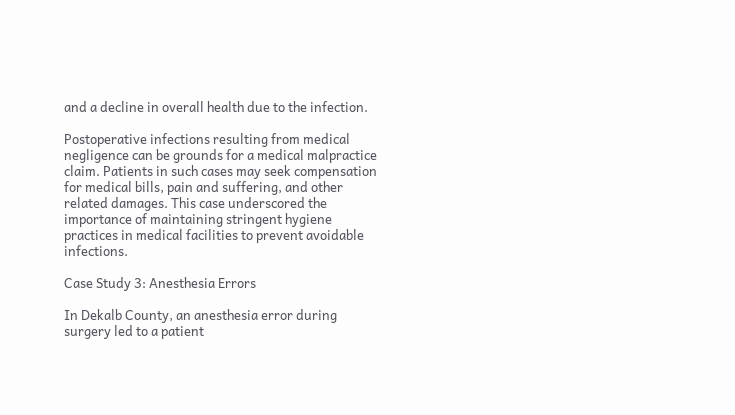and a decline in overall health due to the infection.

Postoperative infections resulting from medical negligence can be grounds for a medical malpractice claim. Patients in such cases may seek compensation for medical bills, pain and suffering, and other related damages. This case underscored the importance of maintaining stringent hygiene practices in medical facilities to prevent avoidable infections.

Case Study 3: Anesthesia Errors

In Dekalb County, an anesthesia error during surgery led to a patient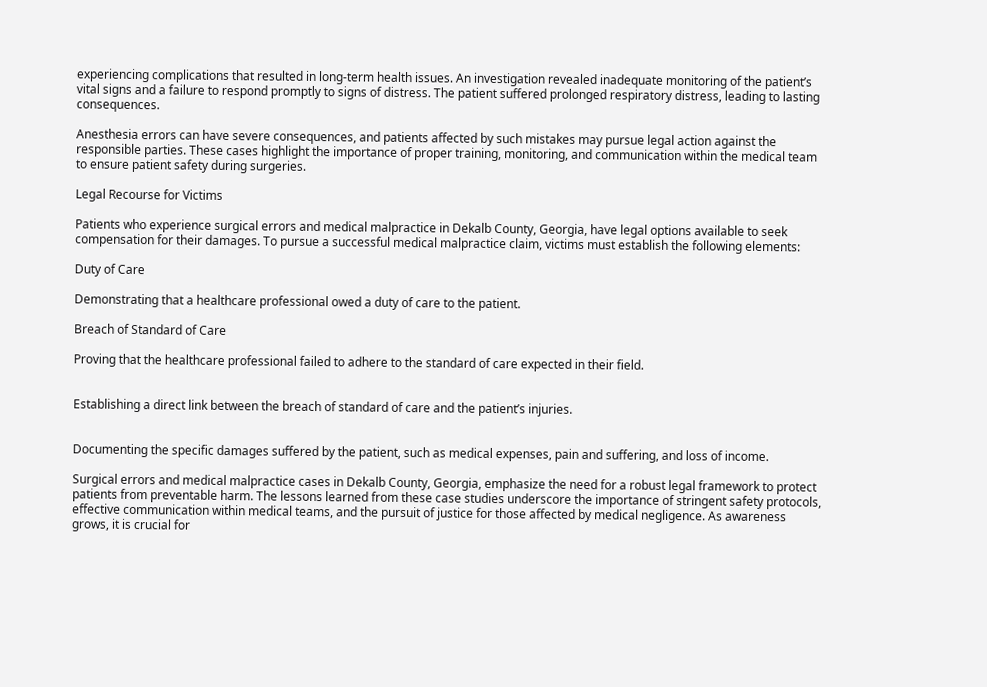experiencing complications that resulted in long-term health issues. An investigation revealed inadequate monitoring of the patient’s vital signs and a failure to respond promptly to signs of distress. The patient suffered prolonged respiratory distress, leading to lasting consequences.

Anesthesia errors can have severe consequences, and patients affected by such mistakes may pursue legal action against the responsible parties. These cases highlight the importance of proper training, monitoring, and communication within the medical team to ensure patient safety during surgeries.

Legal Recourse for Victims

Patients who experience surgical errors and medical malpractice in Dekalb County, Georgia, have legal options available to seek compensation for their damages. To pursue a successful medical malpractice claim, victims must establish the following elements:

Duty of Care

Demonstrating that a healthcare professional owed a duty of care to the patient.

Breach of Standard of Care

Proving that the healthcare professional failed to adhere to the standard of care expected in their field.


Establishing a direct link between the breach of standard of care and the patient’s injuries.


Documenting the specific damages suffered by the patient, such as medical expenses, pain and suffering, and loss of income.

Surgical errors and medical malpractice cases in Dekalb County, Georgia, emphasize the need for a robust legal framework to protect patients from preventable harm. The lessons learned from these case studies underscore the importance of stringent safety protocols, effective communication within medical teams, and the pursuit of justice for those affected by medical negligence. As awareness grows, it is crucial for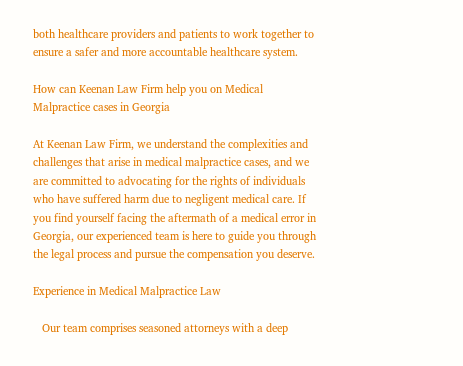both healthcare providers and patients to work together to ensure a safer and more accountable healthcare system.

How can Keenan Law Firm help you on Medical Malpractice cases in Georgia

At Keenan Law Firm, we understand the complexities and challenges that arise in medical malpractice cases, and we are committed to advocating for the rights of individuals who have suffered harm due to negligent medical care. If you find yourself facing the aftermath of a medical error in Georgia, our experienced team is here to guide you through the legal process and pursue the compensation you deserve.

Experience in Medical Malpractice Law

   Our team comprises seasoned attorneys with a deep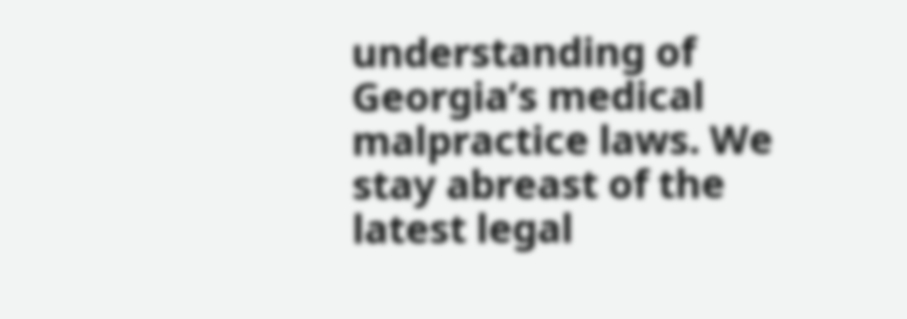understanding of Georgia’s medical malpractice laws. We stay abreast of the latest legal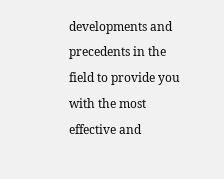developments and precedents in the field to provide you with the most effective and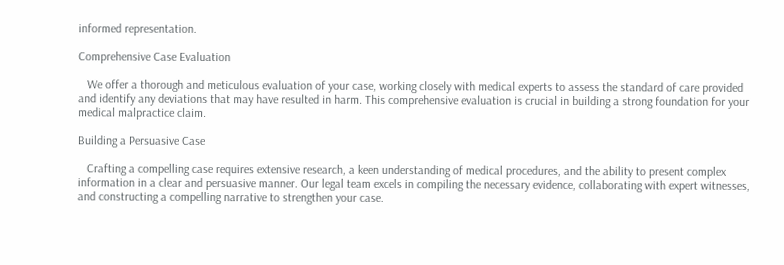informed representation.

Comprehensive Case Evaluation

   We offer a thorough and meticulous evaluation of your case, working closely with medical experts to assess the standard of care provided and identify any deviations that may have resulted in harm. This comprehensive evaluation is crucial in building a strong foundation for your medical malpractice claim.

Building a Persuasive Case

   Crafting a compelling case requires extensive research, a keen understanding of medical procedures, and the ability to present complex information in a clear and persuasive manner. Our legal team excels in compiling the necessary evidence, collaborating with expert witnesses, and constructing a compelling narrative to strengthen your case.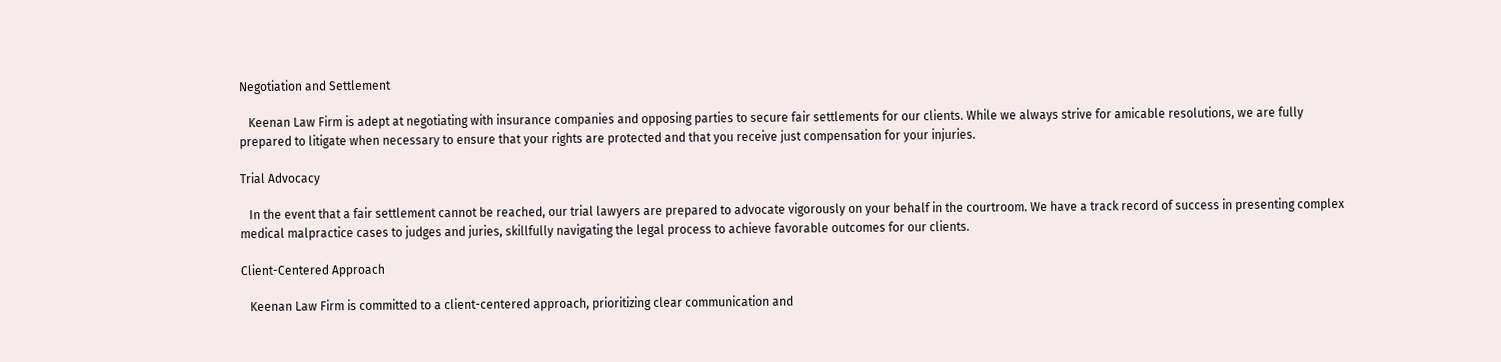Negotiation and Settlement

   Keenan Law Firm is adept at negotiating with insurance companies and opposing parties to secure fair settlements for our clients. While we always strive for amicable resolutions, we are fully prepared to litigate when necessary to ensure that your rights are protected and that you receive just compensation for your injuries.

Trial Advocacy

   In the event that a fair settlement cannot be reached, our trial lawyers are prepared to advocate vigorously on your behalf in the courtroom. We have a track record of success in presenting complex medical malpractice cases to judges and juries, skillfully navigating the legal process to achieve favorable outcomes for our clients.

Client-Centered Approach

   Keenan Law Firm is committed to a client-centered approach, prioritizing clear communication and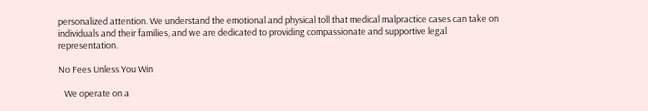personalized attention. We understand the emotional and physical toll that medical malpractice cases can take on individuals and their families, and we are dedicated to providing compassionate and supportive legal representation.

No Fees Unless You Win

   We operate on a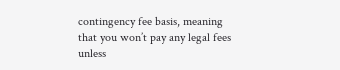contingency fee basis, meaning that you won’t pay any legal fees unless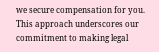we secure compensation for you. This approach underscores our commitment to making legal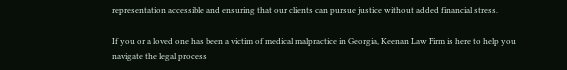representation accessible and ensuring that our clients can pursue justice without added financial stress.

If you or a loved one has been a victim of medical malpractice in Georgia, Keenan Law Firm is here to help you navigate the legal process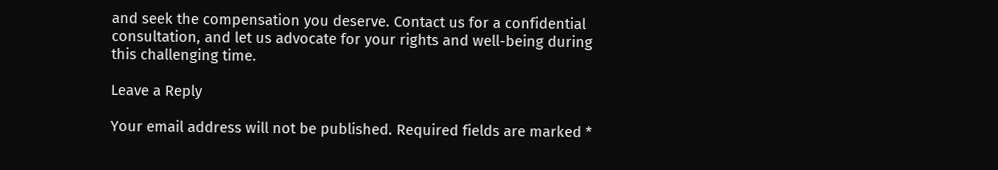and seek the compensation you deserve. Contact us for a confidential consultation, and let us advocate for your rights and well-being during this challenging time.

Leave a Reply

Your email address will not be published. Required fields are marked *